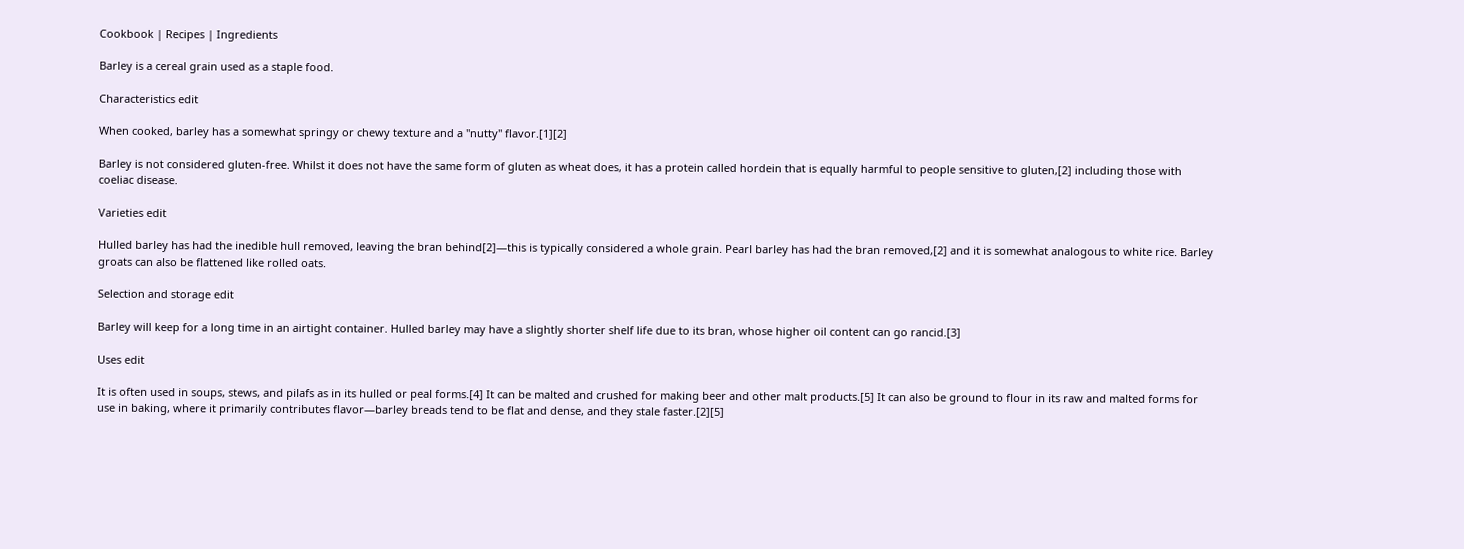Cookbook | Recipes | Ingredients

Barley is a cereal grain used as a staple food.

Characteristics edit

When cooked, barley has a somewhat springy or chewy texture and a "nutty" flavor.[1][2]

Barley is not considered gluten-free. Whilst it does not have the same form of gluten as wheat does, it has a protein called hordein that is equally harmful to people sensitive to gluten,[2] including those with coeliac disease.

Varieties edit

Hulled barley has had the inedible hull removed, leaving the bran behind[2]—this is typically considered a whole grain. Pearl barley has had the bran removed,[2] and it is somewhat analogous to white rice. Barley groats can also be flattened like rolled oats.

Selection and storage edit

Barley will keep for a long time in an airtight container. Hulled barley may have a slightly shorter shelf life due to its bran, whose higher oil content can go rancid.[3]

Uses edit

It is often used in soups, stews, and pilafs as in its hulled or peal forms.[4] It can be malted and crushed for making beer and other malt products.[5] It can also be ground to flour in its raw and malted forms for use in baking, where it primarily contributes flavor—barley breads tend to be flat and dense, and they stale faster.[2][5]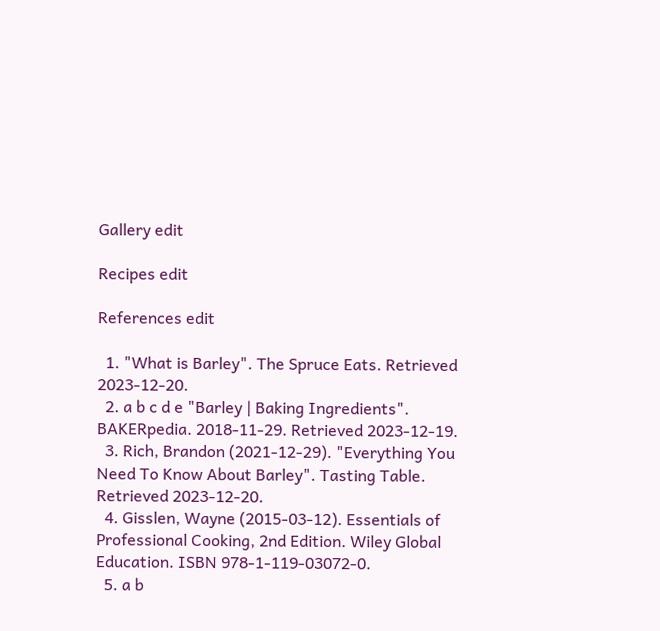Gallery edit

Recipes edit

References edit

  1. "What is Barley". The Spruce Eats. Retrieved 2023-12-20.
  2. a b c d e "Barley | Baking Ingredients". BAKERpedia. 2018-11-29. Retrieved 2023-12-19.
  3. Rich, Brandon (2021-12-29). "Everything You Need To Know About Barley". Tasting Table. Retrieved 2023-12-20.
  4. Gisslen, Wayne (2015-03-12). Essentials of Professional Cooking, 2nd Edition. Wiley Global Education. ISBN 978-1-119-03072-0.
  5. a b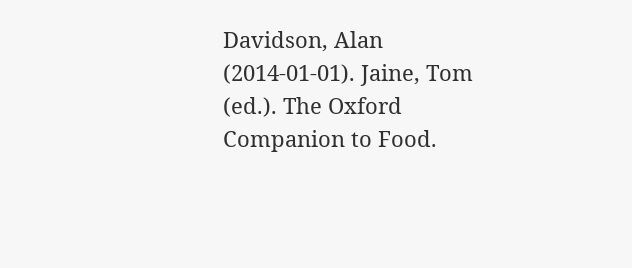Davidson, Alan (2014-01-01). Jaine, Tom (ed.). The Oxford Companion to Food.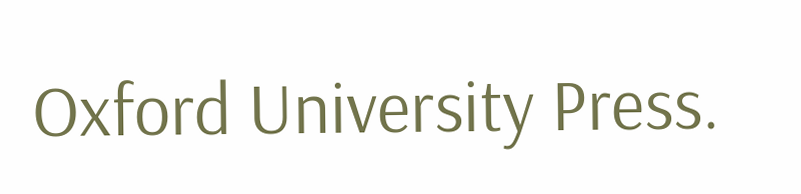Oxford University Press.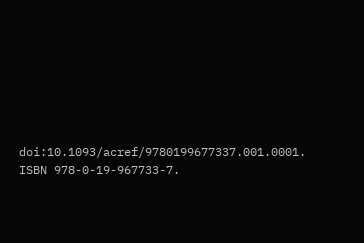doi:10.1093/acref/9780199677337.001.0001. ISBN 978-0-19-967733-7.